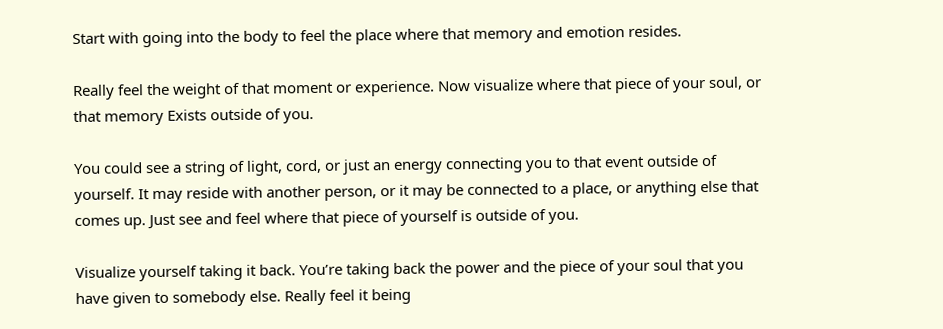Start with going into the body to feel the place where that memory and emotion resides.

Really feel the weight of that moment or experience. Now visualize where that piece of your soul, or that memory Exists outside of you.

You could see a string of light, cord, or just an energy connecting you to that event outside of yourself. It may reside with another person, or it may be connected to a place, or anything else that comes up. Just see and feel where that piece of yourself is outside of you.

Visualize yourself taking it back. You’re taking back the power and the piece of your soul that you have given to somebody else. Really feel it being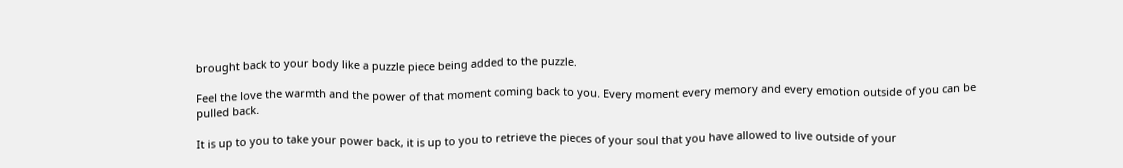brought back to your body like a puzzle piece being added to the puzzle.

Feel the love the warmth and the power of that moment coming back to you. Every moment every memory and every emotion outside of you can be pulled back.

It is up to you to take your power back, it is up to you to retrieve the pieces of your soul that you have allowed to live outside of your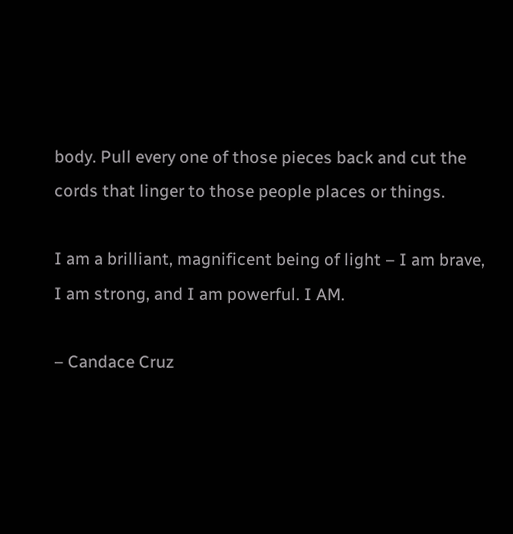body. Pull every one of those pieces back and cut the cords that linger to those people places or things.

I am a brilliant, magnificent being of light – I am brave, I am strong, and I am powerful. I AM.

– Candace Cruz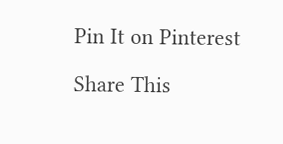Pin It on Pinterest

Share This